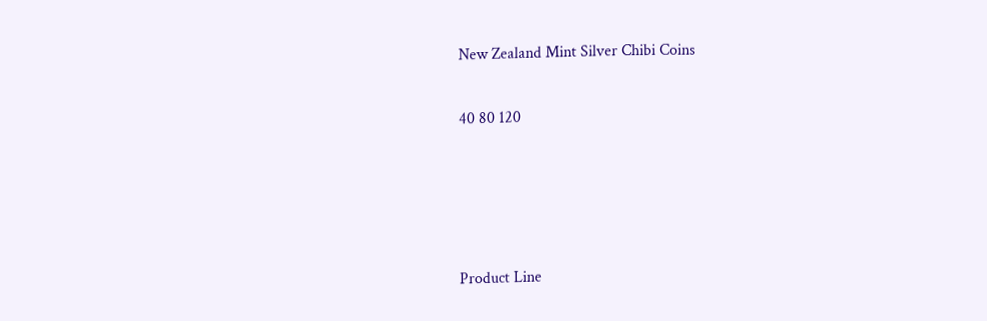New Zealand Mint Silver Chibi Coins

40 80 120




Product Line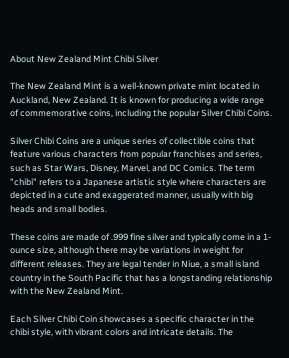About New Zealand Mint Chibi Silver

The New Zealand Mint is a well-known private mint located in Auckland, New Zealand. It is known for producing a wide range of commemorative coins, including the popular Silver Chibi Coins.

Silver Chibi Coins are a unique series of collectible coins that feature various characters from popular franchises and series, such as Star Wars, Disney, Marvel, and DC Comics. The term "chibi" refers to a Japanese artistic style where characters are depicted in a cute and exaggerated manner, usually with big heads and small bodies.

These coins are made of .999 fine silver and typically come in a 1-ounce size, although there may be variations in weight for different releases. They are legal tender in Niue, a small island country in the South Pacific that has a longstanding relationship with the New Zealand Mint.

Each Silver Chibi Coin showcases a specific character in the chibi style, with vibrant colors and intricate details. The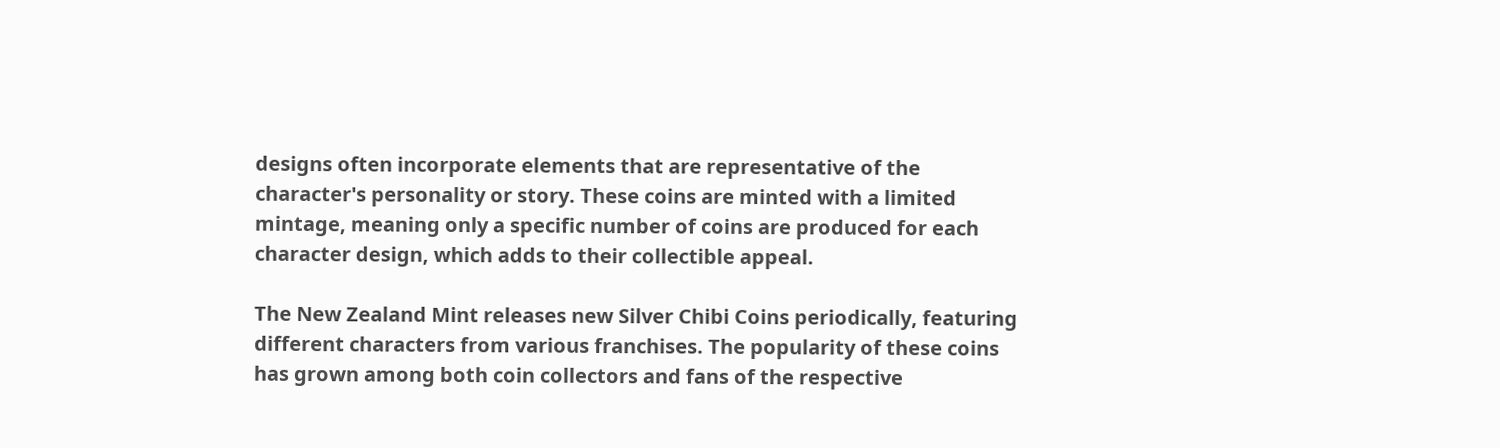designs often incorporate elements that are representative of the character's personality or story. These coins are minted with a limited mintage, meaning only a specific number of coins are produced for each character design, which adds to their collectible appeal.

The New Zealand Mint releases new Silver Chibi Coins periodically, featuring different characters from various franchises. The popularity of these coins has grown among both coin collectors and fans of the respective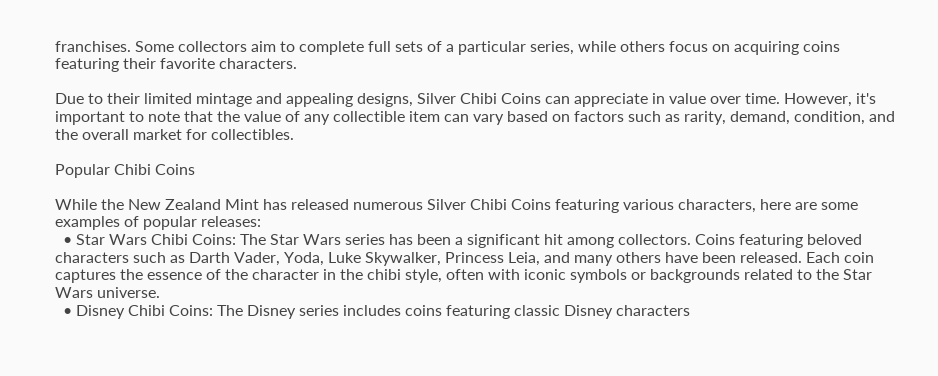franchises. Some collectors aim to complete full sets of a particular series, while others focus on acquiring coins featuring their favorite characters.

Due to their limited mintage and appealing designs, Silver Chibi Coins can appreciate in value over time. However, it's important to note that the value of any collectible item can vary based on factors such as rarity, demand, condition, and the overall market for collectibles.

Popular Chibi Coins

While the New Zealand Mint has released numerous Silver Chibi Coins featuring various characters, here are some examples of popular releases:
  • Star Wars Chibi Coins: The Star Wars series has been a significant hit among collectors. Coins featuring beloved characters such as Darth Vader, Yoda, Luke Skywalker, Princess Leia, and many others have been released. Each coin captures the essence of the character in the chibi style, often with iconic symbols or backgrounds related to the Star Wars universe.
  • Disney Chibi Coins: The Disney series includes coins featuring classic Disney characters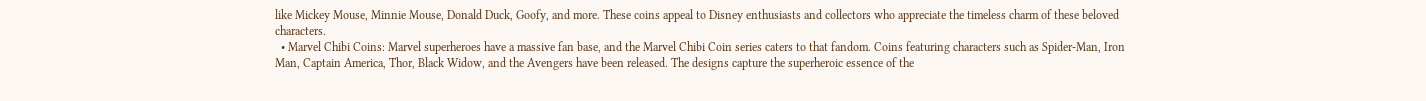like Mickey Mouse, Minnie Mouse, Donald Duck, Goofy, and more. These coins appeal to Disney enthusiasts and collectors who appreciate the timeless charm of these beloved characters.
  • Marvel Chibi Coins: Marvel superheroes have a massive fan base, and the Marvel Chibi Coin series caters to that fandom. Coins featuring characters such as Spider-Man, Iron Man, Captain America, Thor, Black Widow, and the Avengers have been released. The designs capture the superheroic essence of the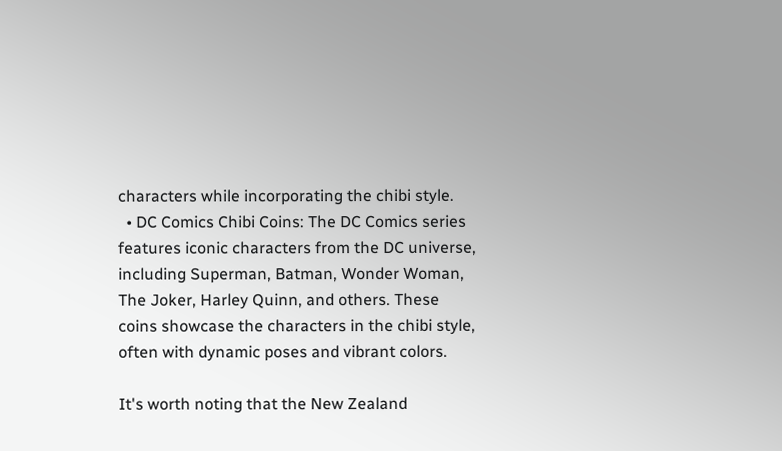characters while incorporating the chibi style.
  • DC Comics Chibi Coins: The DC Comics series features iconic characters from the DC universe, including Superman, Batman, Wonder Woman, The Joker, Harley Quinn, and others. These coins showcase the characters in the chibi style, often with dynamic poses and vibrant colors.

It's worth noting that the New Zealand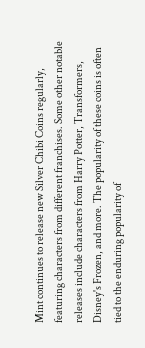Mint continues to release new Silver Chibi Coins regularly, featuring characters from different franchises. Some other notable releases include characters from Harry Potter, Transformers, Disney's Frozen, and more. The popularity of these coins is often tied to the enduring popularity of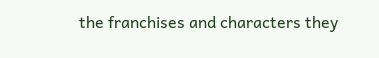the franchises and characters they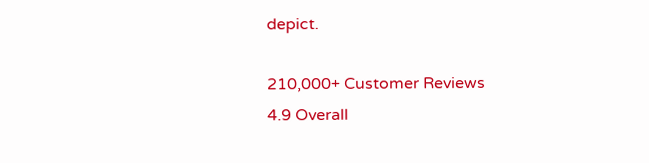depict.

210,000+ Customer Reviews
4.9 Overall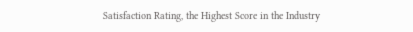Satisfaction Rating, the Highest Score in the Industry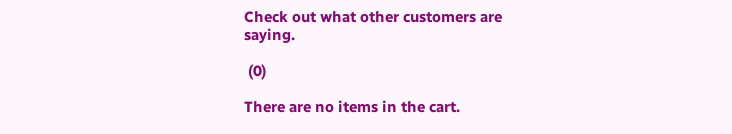Check out what other customers are saying.

 (0)

There are no items in the cart.